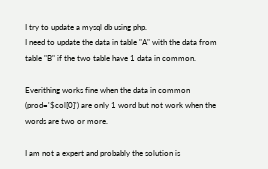I try to update a mysql db using php.
I need to update the data in table "A" with the data from table "B" if the two table have 1 data in common.

Everithing works fine when the data in common (prod='$col[0]') are only 1 word but not work when the words are two or more.

I am not a expert and probably the solution is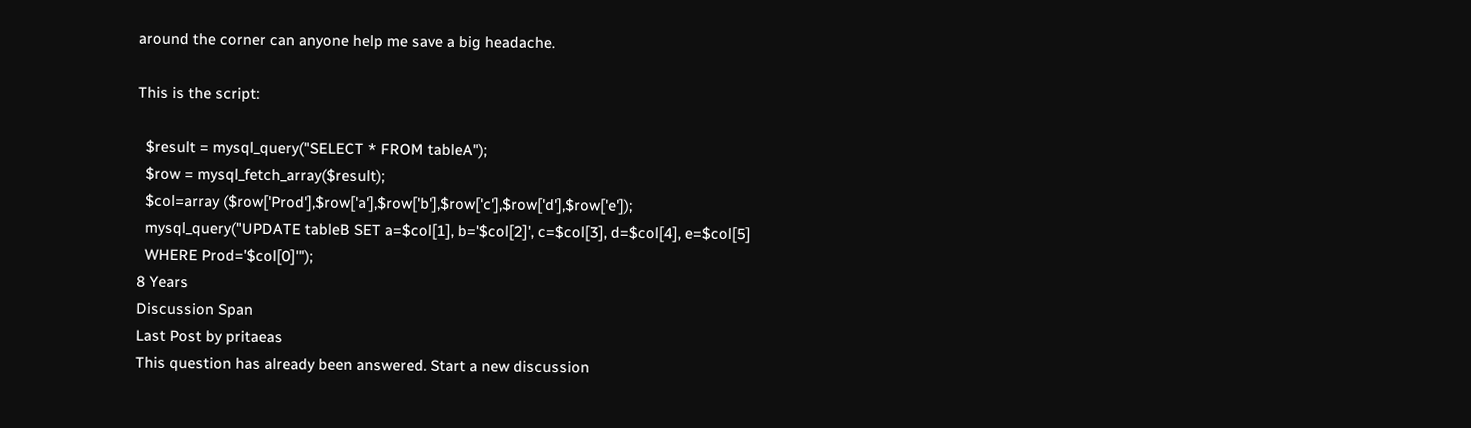around the corner can anyone help me save a big headache.

This is the script:

  $result = mysql_query("SELECT * FROM tableA");
  $row = mysql_fetch_array($result);
  $col=array ($row['Prod'],$row['a'],$row['b'],$row['c'],$row['d'],$row['e']);
  mysql_query("UPDATE tableB SET a=$col[1], b='$col[2]', c=$col[3], d=$col[4], e=$col[5]
  WHERE Prod='$col[0]'");
8 Years
Discussion Span
Last Post by pritaeas
This question has already been answered. Start a new discussion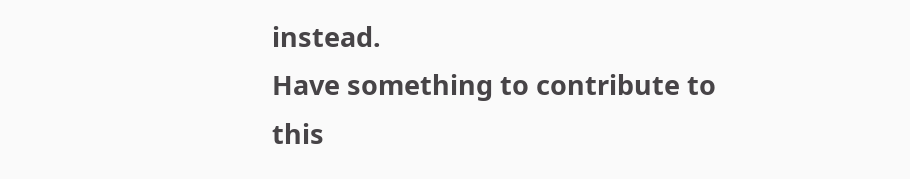instead.
Have something to contribute to this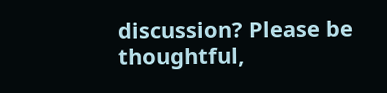discussion? Please be thoughtful,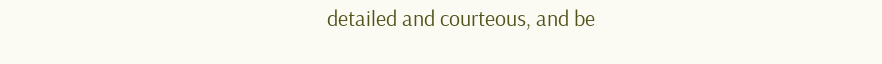detailed and courteous, and be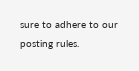sure to adhere to our posting rules.